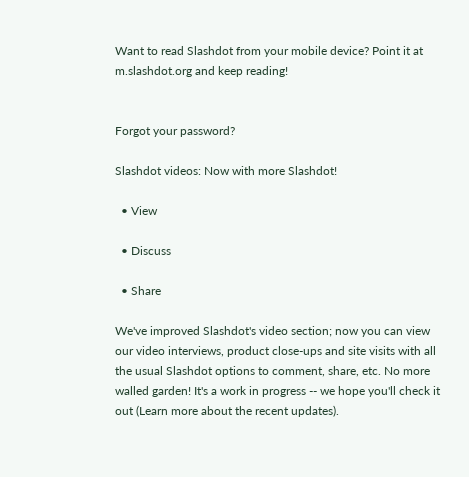Want to read Slashdot from your mobile device? Point it at m.slashdot.org and keep reading!


Forgot your password?

Slashdot videos: Now with more Slashdot!

  • View

  • Discuss

  • Share

We've improved Slashdot's video section; now you can view our video interviews, product close-ups and site visits with all the usual Slashdot options to comment, share, etc. No more walled garden! It's a work in progress -- we hope you'll check it out (Learn more about the recent updates).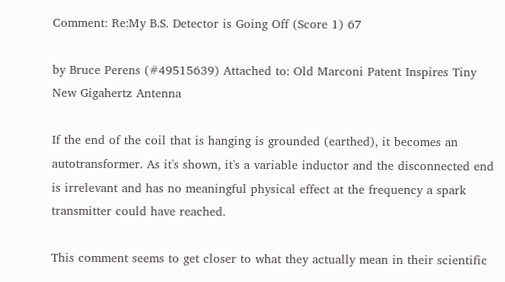Comment: Re:My B.S. Detector is Going Off (Score 1) 67

by Bruce Perens (#49515639) Attached to: Old Marconi Patent Inspires Tiny New Gigahertz Antenna

If the end of the coil that is hanging is grounded (earthed), it becomes an autotransformer. As it's shown, it's a variable inductor and the disconnected end is irrelevant and has no meaningful physical effect at the frequency a spark transmitter could have reached.

This comment seems to get closer to what they actually mean in their scientific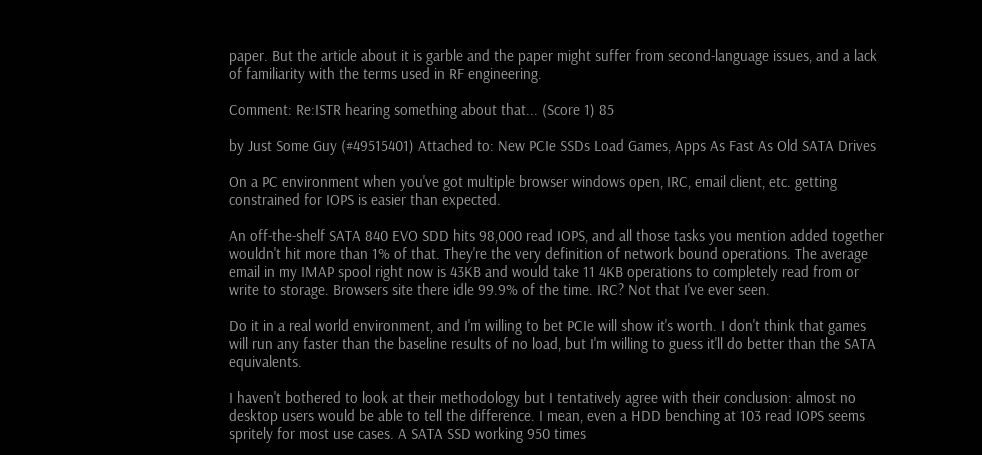paper. But the article about it is garble and the paper might suffer from second-language issues, and a lack of familiarity with the terms used in RF engineering.

Comment: Re:ISTR hearing something about that... (Score 1) 85

by Just Some Guy (#49515401) Attached to: New PCIe SSDs Load Games, Apps As Fast As Old SATA Drives

On a PC environment when you've got multiple browser windows open, IRC, email client, etc. getting constrained for IOPS is easier than expected.

An off-the-shelf SATA 840 EVO SDD hits 98,000 read IOPS, and all those tasks you mention added together wouldn't hit more than 1% of that. They're the very definition of network bound operations. The average email in my IMAP spool right now is 43KB and would take 11 4KB operations to completely read from or write to storage. Browsers site there idle 99.9% of the time. IRC? Not that I've ever seen.

Do it in a real world environment, and I'm willing to bet PCIe will show it's worth. I don't think that games will run any faster than the baseline results of no load, but I'm willing to guess it'll do better than the SATA equivalents.

I haven't bothered to look at their methodology but I tentatively agree with their conclusion: almost no desktop users would be able to tell the difference. I mean, even a HDD benching at 103 read IOPS seems spritely for most use cases. A SATA SSD working 950 times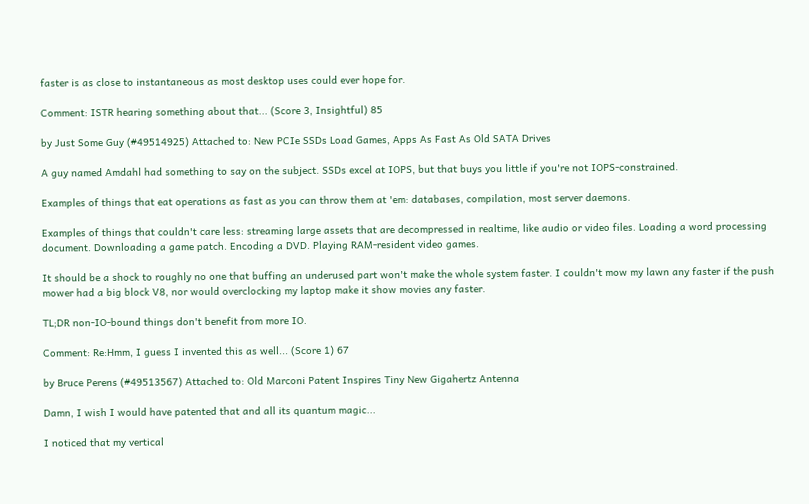faster is as close to instantaneous as most desktop uses could ever hope for.

Comment: ISTR hearing something about that... (Score 3, Insightful) 85

by Just Some Guy (#49514925) Attached to: New PCIe SSDs Load Games, Apps As Fast As Old SATA Drives

A guy named Amdahl had something to say on the subject. SSDs excel at IOPS, but that buys you little if you're not IOPS-constrained.

Examples of things that eat operations as fast as you can throw them at 'em: databases, compilation, most server daemons.

Examples of things that couldn't care less: streaming large assets that are decompressed in realtime, like audio or video files. Loading a word processing document. Downloading a game patch. Encoding a DVD. Playing RAM-resident video games.

It should be a shock to roughly no one that buffing an underused part won't make the whole system faster. I couldn't mow my lawn any faster if the push mower had a big block V8, nor would overclocking my laptop make it show movies any faster.

TL;DR non-IO-bound things don't benefit from more IO.

Comment: Re:Hmm, I guess I invented this as well... (Score 1) 67

by Bruce Perens (#49513567) Attached to: Old Marconi Patent Inspires Tiny New Gigahertz Antenna

Damn, I wish I would have patented that and all its quantum magic...

I noticed that my vertical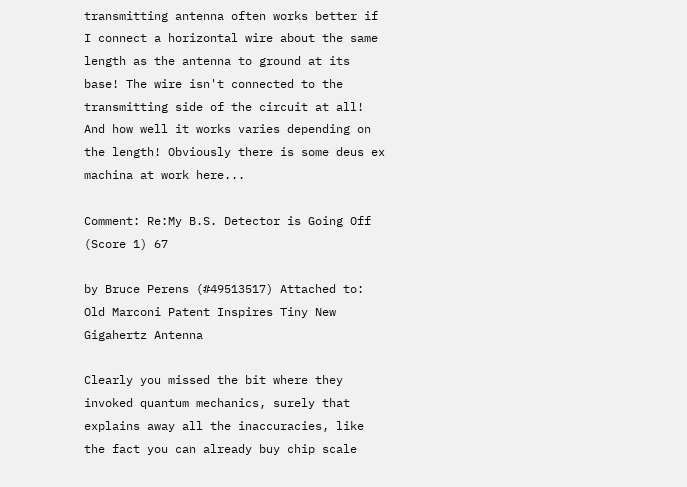transmitting antenna often works better if I connect a horizontal wire about the same length as the antenna to ground at its base! The wire isn't connected to the transmitting side of the circuit at all! And how well it works varies depending on the length! Obviously there is some deus ex machina at work here...

Comment: Re:My B.S. Detector is Going Off (Score 1) 67

by Bruce Perens (#49513517) Attached to: Old Marconi Patent Inspires Tiny New Gigahertz Antenna

Clearly you missed the bit where they invoked quantum mechanics, surely that explains away all the inaccuracies, like the fact you can already buy chip scale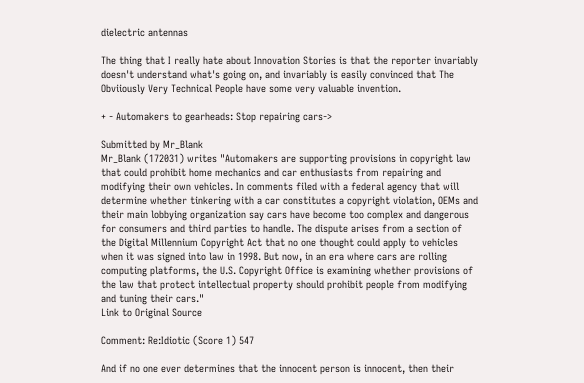dielectric antennas

The thing that I really hate about Innovation Stories is that the reporter invariably doesn't understand what's going on, and invariably is easily convinced that The Obviiously Very Technical People have some very valuable invention.

+ - Automakers to gearheads: Stop repairing cars->

Submitted by Mr_Blank
Mr_Blank (172031) writes "Automakers are supporting provisions in copyright law that could prohibit home mechanics and car enthusiasts from repairing and modifying their own vehicles. In comments filed with a federal agency that will determine whether tinkering with a car constitutes a copyright violation, OEMs and their main lobbying organization say cars have become too complex and dangerous for consumers and third parties to handle. The dispute arises from a section of the Digital Millennium Copyright Act that no one thought could apply to vehicles when it was signed into law in 1998. But now, in an era where cars are rolling computing platforms, the U.S. Copyright Office is examining whether provisions of the law that protect intellectual property should prohibit people from modifying and tuning their cars."
Link to Original Source

Comment: Re:Idiotic (Score 1) 547

And if no one ever determines that the innocent person is innocent, then their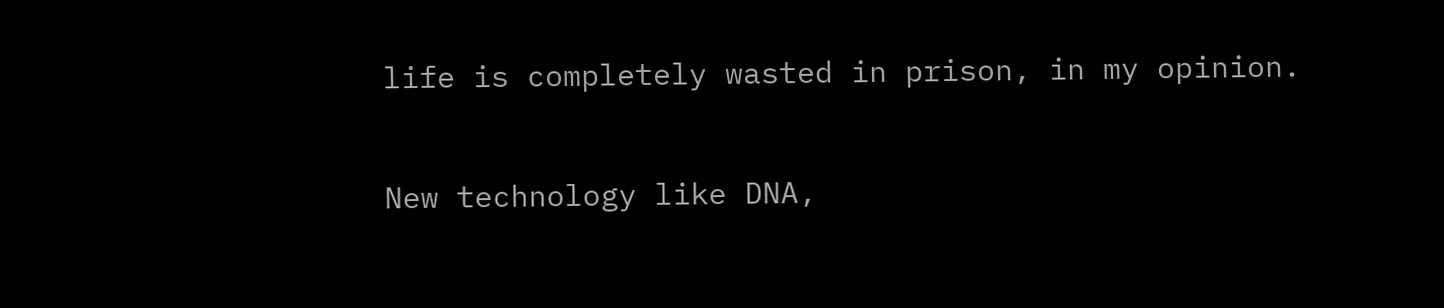life is completely wasted in prison, in my opinion.

New technology like DNA,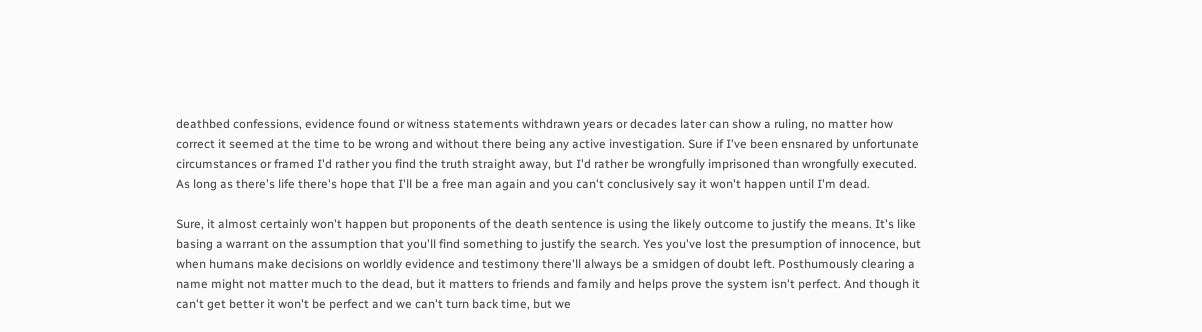deathbed confessions, evidence found or witness statements withdrawn years or decades later can show a ruling, no matter how correct it seemed at the time to be wrong and without there being any active investigation. Sure if I've been ensnared by unfortunate circumstances or framed I'd rather you find the truth straight away, but I'd rather be wrongfully imprisoned than wrongfully executed. As long as there's life there's hope that I'll be a free man again and you can't conclusively say it won't happen until I'm dead.

Sure, it almost certainly won't happen but proponents of the death sentence is using the likely outcome to justify the means. It's like basing a warrant on the assumption that you'll find something to justify the search. Yes you've lost the presumption of innocence, but when humans make decisions on worldly evidence and testimony there'll always be a smidgen of doubt left. Posthumously clearing a name might not matter much to the dead, but it matters to friends and family and helps prove the system isn't perfect. And though it can't get better it won't be perfect and we can't turn back time, but we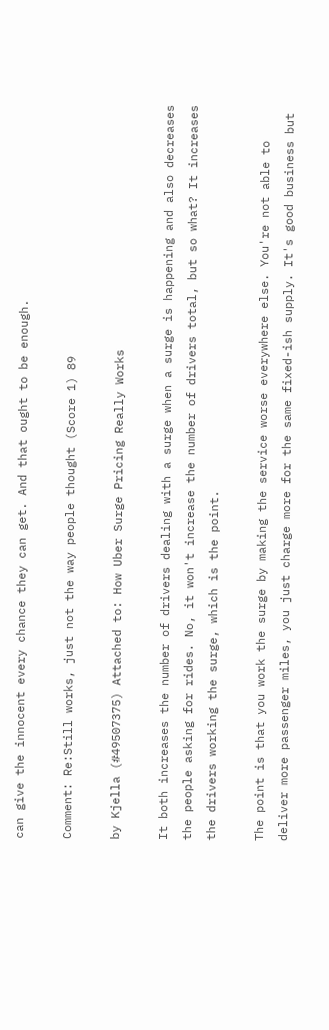can give the innocent every chance they can get. And that ought to be enough.

Comment: Re:Still works, just not the way people thought (Score 1) 89

by Kjella (#49507375) Attached to: How Uber Surge Pricing Really Works

It both increases the number of drivers dealing with a surge when a surge is happening and also decreases the people asking for rides. No, it won't increase the number of drivers total, but so what? It increases the drivers working the surge, which is the point.

The point is that you work the surge by making the service worse everywhere else. You're not able to deliver more passenger miles, you just charge more for the same fixed-ish supply. It's good business but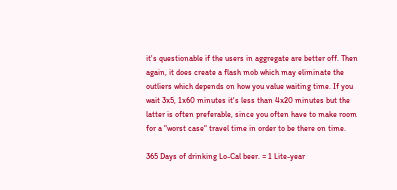it's questionable if the users in aggregate are better off. Then again, it does create a flash mob which may eliminate the outliers which depends on how you value waiting time. If you wait 3x5, 1x60 minutes it's less than 4x20 minutes but the latter is often preferable, since you often have to make room for a "worst case" travel time in order to be there on time.

365 Days of drinking Lo-Cal beer. = 1 Lite-year